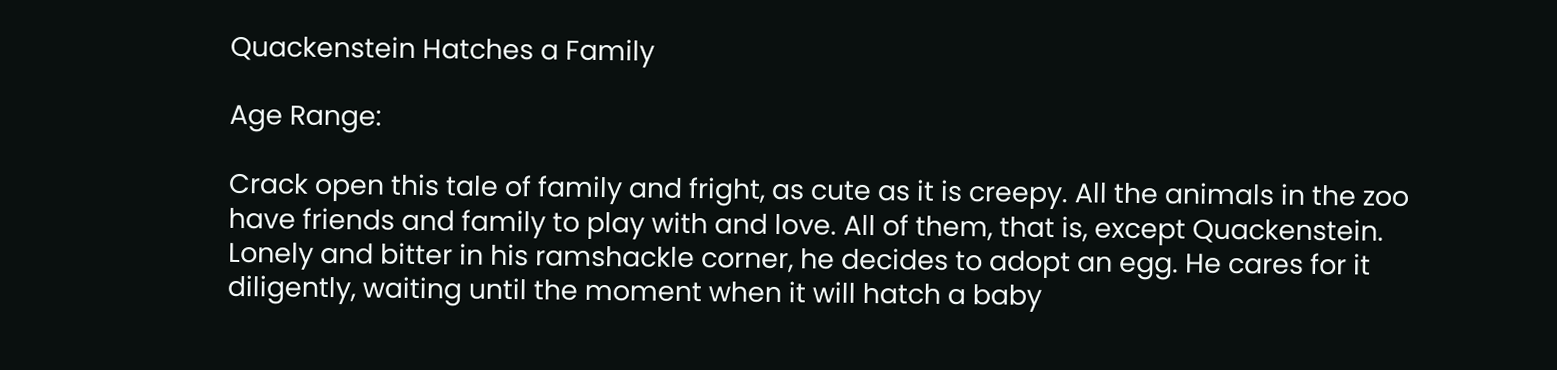Quackenstein Hatches a Family

Age Range:

Crack open this tale of family and fright, as cute as it is creepy. All the animals in the zoo have friends and family to play with and love. All of them, that is, except Quackenstein. Lonely and bitter in his ramshackle corner, he decides to adopt an egg. He cares for it diligently, waiting until the moment when it will hatch a baby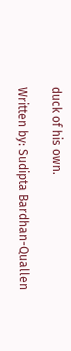duck of his own.

Written by: Sudipta Bardhan-Quallen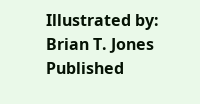Illustrated by: Brian T. Jones
Published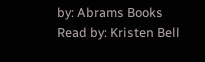by: Abrams Books
Read by: Kristen Bell